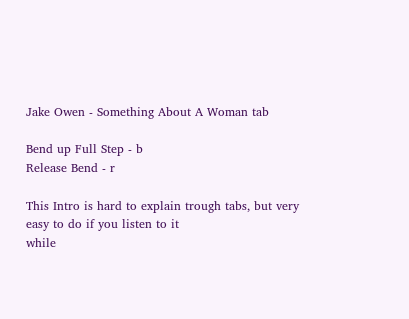Jake Owen - Something About A Woman tab

Bend up Full Step - b
Release Bend - r

This Intro is hard to explain trough tabs, but very easy to do if you listen to it
while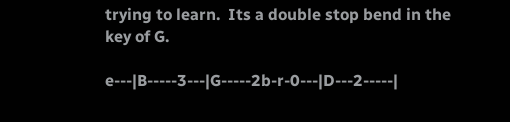trying to learn.  Its a double stop bend in the key of G.

e---|B-----3---|G-----2b-r-0---|D---2-----|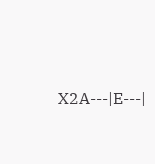X2A---|E---|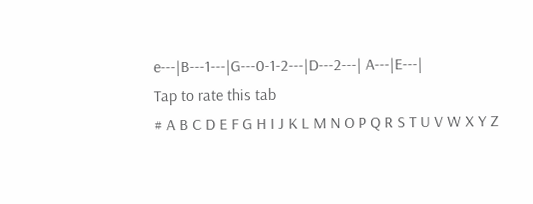e---|B---1---|G---0-1-2---|D---2---| A---|E---|
Tap to rate this tab
# A B C D E F G H I J K L M N O P Q R S T U V W X Y Z